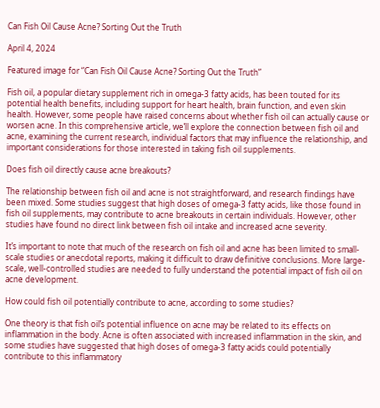Can Fish Oil Cause Acne? Sorting Out the Truth

April 4, 2024

Featured image for “Can Fish Oil Cause Acne? Sorting Out the Truth”

Fish oil, a popular dietary supplement rich in omega-3 fatty acids, has been touted for its potential health benefits, including support for heart health, brain function, and even skin health. However, some people have raised concerns about whether fish oil can actually cause or worsen acne. In this comprehensive article, we’ll explore the connection between fish oil and acne, examining the current research, individual factors that may influence the relationship, and important considerations for those interested in taking fish oil supplements.

Does fish oil directly cause acne breakouts?

The relationship between fish oil and acne is not straightforward, and research findings have been mixed. Some studies suggest that high doses of omega-3 fatty acids, like those found in fish oil supplements, may contribute to acne breakouts in certain individuals. However, other studies have found no direct link between fish oil intake and increased acne severity.

It’s important to note that much of the research on fish oil and acne has been limited to small-scale studies or anecdotal reports, making it difficult to draw definitive conclusions. More large-scale, well-controlled studies are needed to fully understand the potential impact of fish oil on acne development.

How could fish oil potentially contribute to acne, according to some studies?

One theory is that fish oil’s potential influence on acne may be related to its effects on inflammation in the body. Acne is often associated with increased inflammation in the skin, and some studies have suggested that high doses of omega-3 fatty acids could potentially contribute to this inflammatory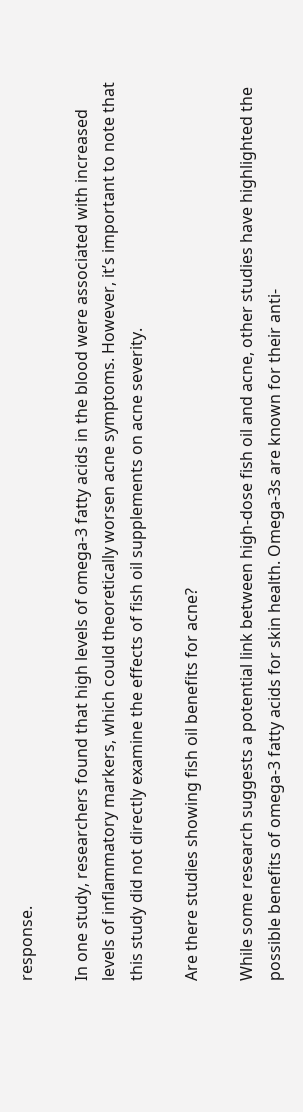response.

In one study, researchers found that high levels of omega-3 fatty acids in the blood were associated with increased levels of inflammatory markers, which could theoretically worsen acne symptoms. However, it’s important to note that this study did not directly examine the effects of fish oil supplements on acne severity.

Are there studies showing fish oil benefits for acne?

While some research suggests a potential link between high-dose fish oil and acne, other studies have highlighted the possible benefits of omega-3 fatty acids for skin health. Omega-3s are known for their anti-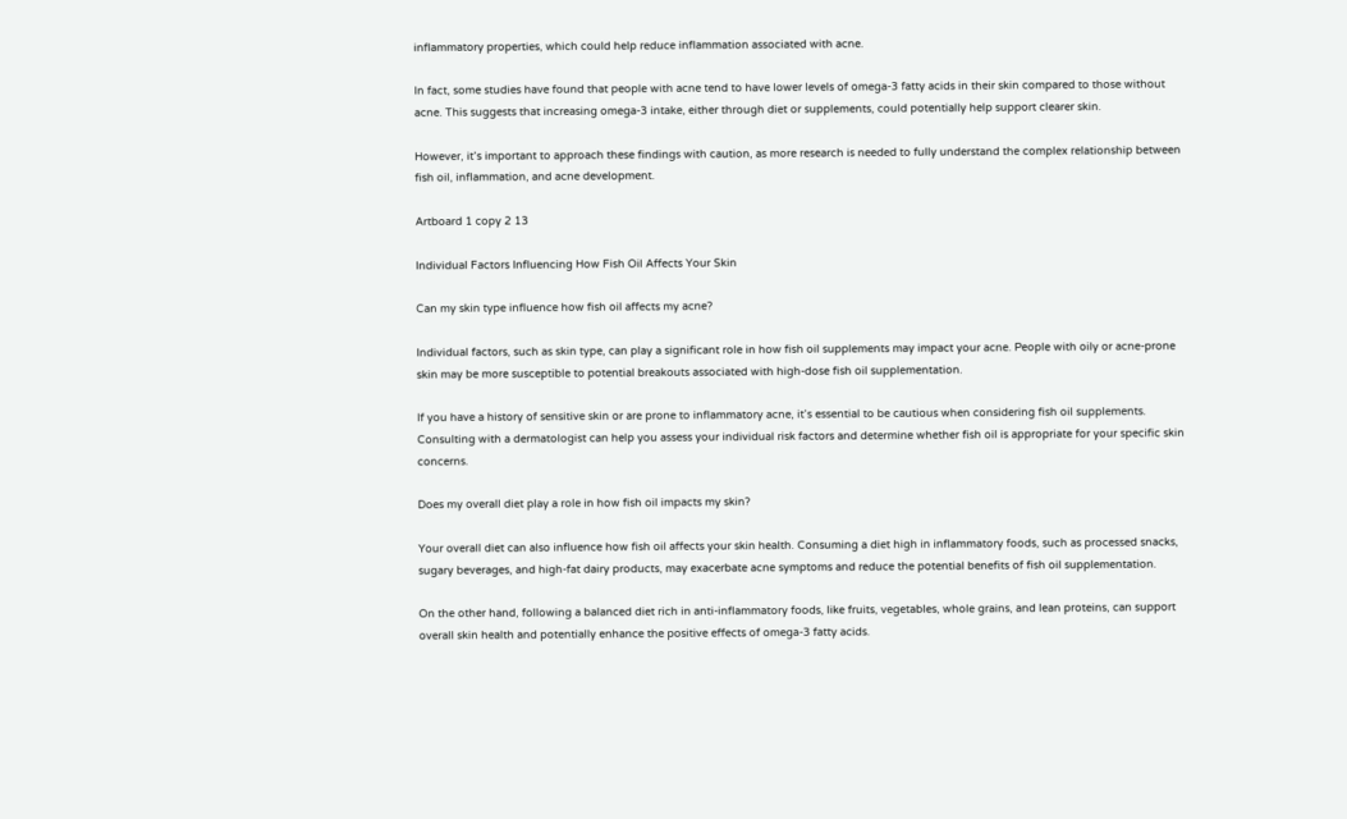inflammatory properties, which could help reduce inflammation associated with acne.

In fact, some studies have found that people with acne tend to have lower levels of omega-3 fatty acids in their skin compared to those without acne. This suggests that increasing omega-3 intake, either through diet or supplements, could potentially help support clearer skin.

However, it’s important to approach these findings with caution, as more research is needed to fully understand the complex relationship between fish oil, inflammation, and acne development.

Artboard 1 copy 2 13

Individual Factors Influencing How Fish Oil Affects Your Skin

Can my skin type influence how fish oil affects my acne?

Individual factors, such as skin type, can play a significant role in how fish oil supplements may impact your acne. People with oily or acne-prone skin may be more susceptible to potential breakouts associated with high-dose fish oil supplementation.

If you have a history of sensitive skin or are prone to inflammatory acne, it’s essential to be cautious when considering fish oil supplements. Consulting with a dermatologist can help you assess your individual risk factors and determine whether fish oil is appropriate for your specific skin concerns.

Does my overall diet play a role in how fish oil impacts my skin?

Your overall diet can also influence how fish oil affects your skin health. Consuming a diet high in inflammatory foods, such as processed snacks, sugary beverages, and high-fat dairy products, may exacerbate acne symptoms and reduce the potential benefits of fish oil supplementation.

On the other hand, following a balanced diet rich in anti-inflammatory foods, like fruits, vegetables, whole grains, and lean proteins, can support overall skin health and potentially enhance the positive effects of omega-3 fatty acids.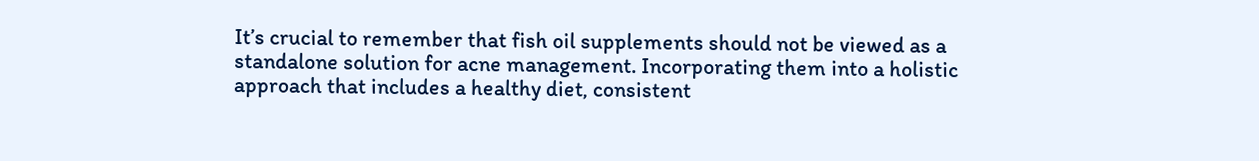It’s crucial to remember that fish oil supplements should not be viewed as a standalone solution for acne management. Incorporating them into a holistic approach that includes a healthy diet, consistent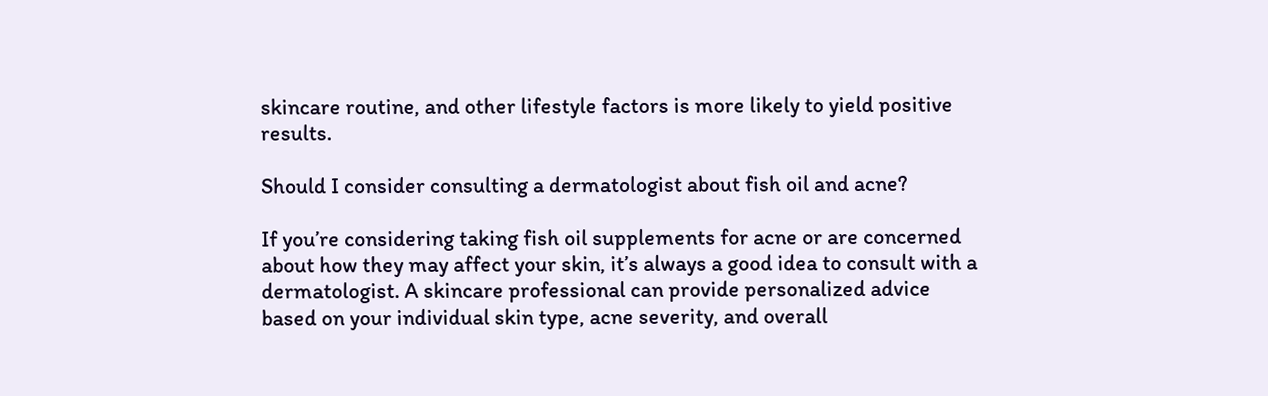skincare routine, and other lifestyle factors is more likely to yield positive results.

Should I consider consulting a dermatologist about fish oil and acne?

If you’re considering taking fish oil supplements for acne or are concerned about how they may affect your skin, it’s always a good idea to consult with a dermatologist. A skincare professional can provide personalized advice based on your individual skin type, acne severity, and overall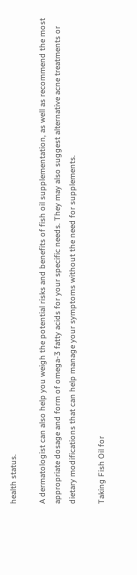health status.

A dermatologist can also help you weigh the potential risks and benefits of fish oil supplementation, as well as recommend the most appropriate dosage and form of omega-3 fatty acids for your specific needs. They may also suggest alternative acne treatments or dietary modifications that can help manage your symptoms without the need for supplements.

Taking Fish Oil for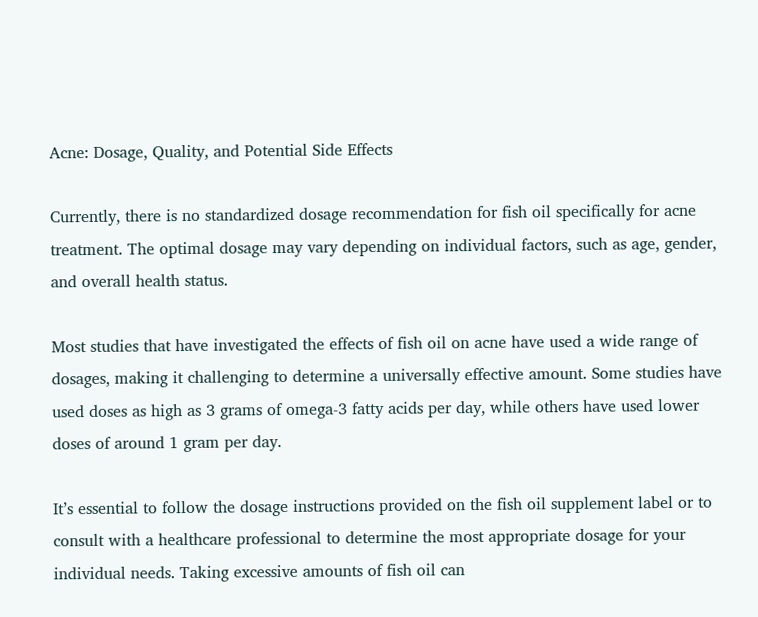Acne: Dosage, Quality, and Potential Side Effects

Currently, there is no standardized dosage recommendation for fish oil specifically for acne treatment. The optimal dosage may vary depending on individual factors, such as age, gender, and overall health status.

Most studies that have investigated the effects of fish oil on acne have used a wide range of dosages, making it challenging to determine a universally effective amount. Some studies have used doses as high as 3 grams of omega-3 fatty acids per day, while others have used lower doses of around 1 gram per day.

It’s essential to follow the dosage instructions provided on the fish oil supplement label or to consult with a healthcare professional to determine the most appropriate dosage for your individual needs. Taking excessive amounts of fish oil can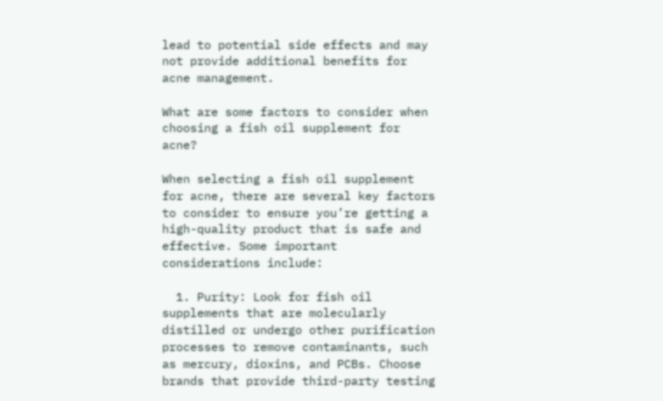lead to potential side effects and may not provide additional benefits for acne management.

What are some factors to consider when choosing a fish oil supplement for acne?

When selecting a fish oil supplement for acne, there are several key factors to consider to ensure you’re getting a high-quality product that is safe and effective. Some important considerations include:

  1. Purity: Look for fish oil supplements that are molecularly distilled or undergo other purification processes to remove contaminants, such as mercury, dioxins, and PCBs. Choose brands that provide third-party testing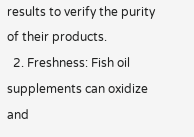results to verify the purity of their products.
  2. Freshness: Fish oil supplements can oxidize and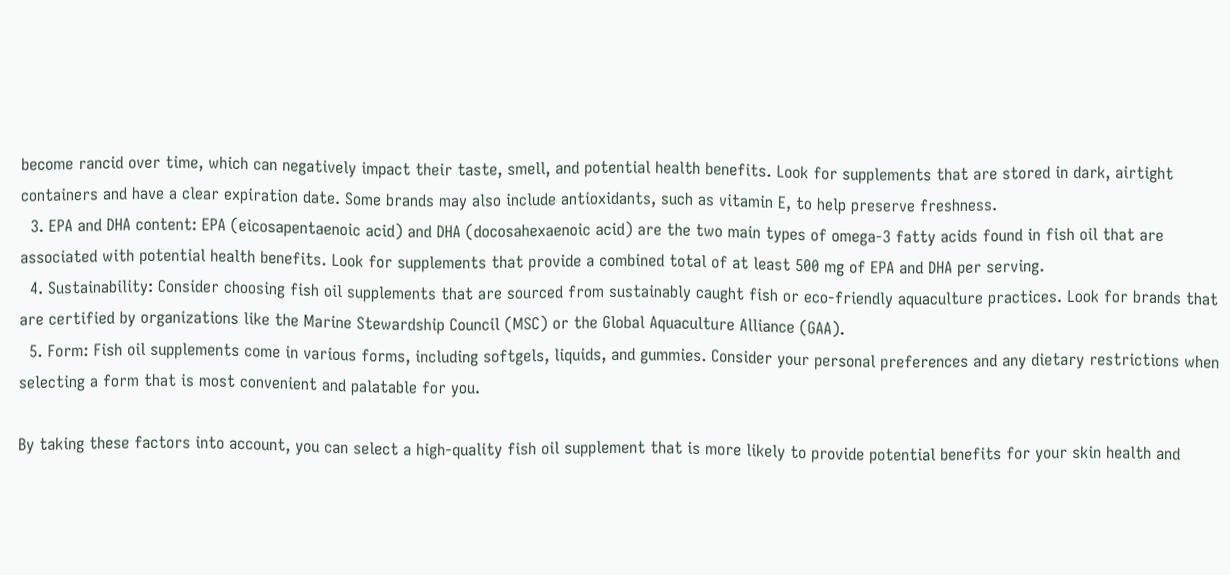become rancid over time, which can negatively impact their taste, smell, and potential health benefits. Look for supplements that are stored in dark, airtight containers and have a clear expiration date. Some brands may also include antioxidants, such as vitamin E, to help preserve freshness.
  3. EPA and DHA content: EPA (eicosapentaenoic acid) and DHA (docosahexaenoic acid) are the two main types of omega-3 fatty acids found in fish oil that are associated with potential health benefits. Look for supplements that provide a combined total of at least 500 mg of EPA and DHA per serving.
  4. Sustainability: Consider choosing fish oil supplements that are sourced from sustainably caught fish or eco-friendly aquaculture practices. Look for brands that are certified by organizations like the Marine Stewardship Council (MSC) or the Global Aquaculture Alliance (GAA).
  5. Form: Fish oil supplements come in various forms, including softgels, liquids, and gummies. Consider your personal preferences and any dietary restrictions when selecting a form that is most convenient and palatable for you.

By taking these factors into account, you can select a high-quality fish oil supplement that is more likely to provide potential benefits for your skin health and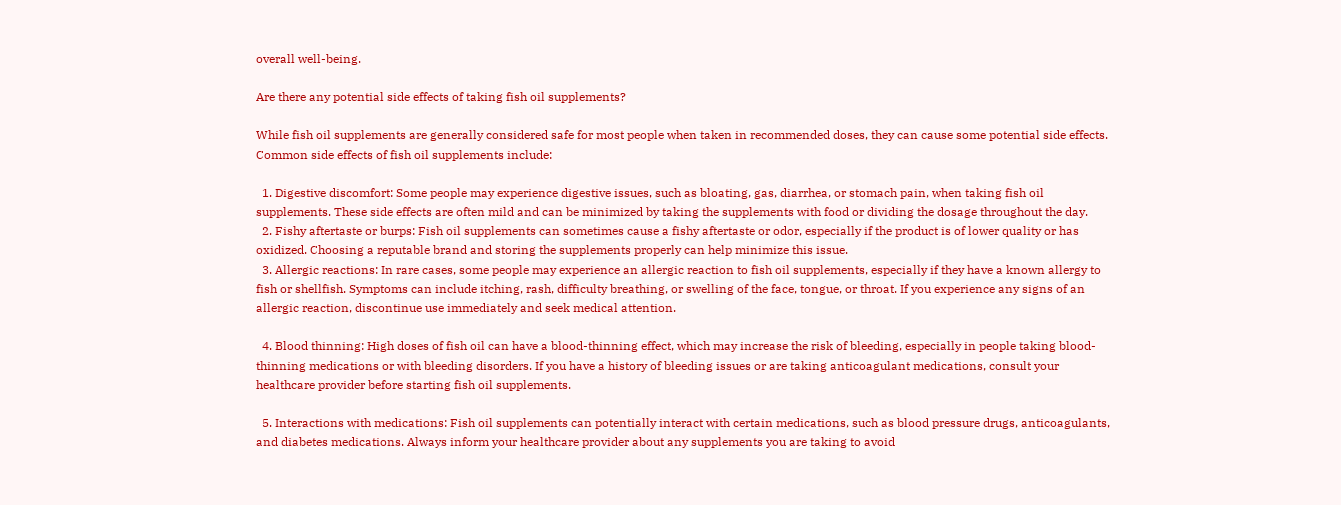overall well-being.

Are there any potential side effects of taking fish oil supplements?

While fish oil supplements are generally considered safe for most people when taken in recommended doses, they can cause some potential side effects. Common side effects of fish oil supplements include:

  1. Digestive discomfort: Some people may experience digestive issues, such as bloating, gas, diarrhea, or stomach pain, when taking fish oil supplements. These side effects are often mild and can be minimized by taking the supplements with food or dividing the dosage throughout the day.
  2. Fishy aftertaste or burps: Fish oil supplements can sometimes cause a fishy aftertaste or odor, especially if the product is of lower quality or has oxidized. Choosing a reputable brand and storing the supplements properly can help minimize this issue.
  3. Allergic reactions: In rare cases, some people may experience an allergic reaction to fish oil supplements, especially if they have a known allergy to fish or shellfish. Symptoms can include itching, rash, difficulty breathing, or swelling of the face, tongue, or throat. If you experience any signs of an allergic reaction, discontinue use immediately and seek medical attention.

  4. Blood thinning: High doses of fish oil can have a blood-thinning effect, which may increase the risk of bleeding, especially in people taking blood-thinning medications or with bleeding disorders. If you have a history of bleeding issues or are taking anticoagulant medications, consult your healthcare provider before starting fish oil supplements.

  5. Interactions with medications: Fish oil supplements can potentially interact with certain medications, such as blood pressure drugs, anticoagulants, and diabetes medications. Always inform your healthcare provider about any supplements you are taking to avoid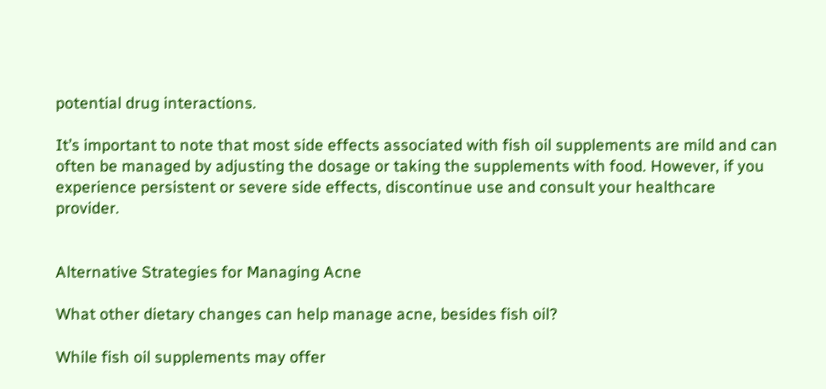potential drug interactions.

It’s important to note that most side effects associated with fish oil supplements are mild and can often be managed by adjusting the dosage or taking the supplements with food. However, if you experience persistent or severe side effects, discontinue use and consult your healthcare provider.


Alternative Strategies for Managing Acne

What other dietary changes can help manage acne, besides fish oil?

While fish oil supplements may offer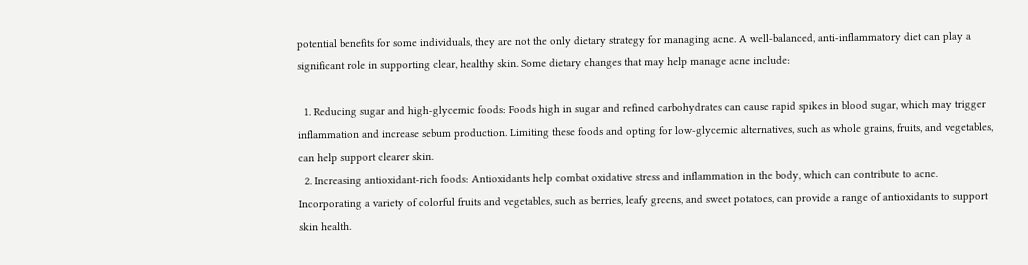potential benefits for some individuals, they are not the only dietary strategy for managing acne. A well-balanced, anti-inflammatory diet can play a significant role in supporting clear, healthy skin. Some dietary changes that may help manage acne include:

  1. Reducing sugar and high-glycemic foods: Foods high in sugar and refined carbohydrates can cause rapid spikes in blood sugar, which may trigger inflammation and increase sebum production. Limiting these foods and opting for low-glycemic alternatives, such as whole grains, fruits, and vegetables, can help support clearer skin.
  2. Increasing antioxidant-rich foods: Antioxidants help combat oxidative stress and inflammation in the body, which can contribute to acne. Incorporating a variety of colorful fruits and vegetables, such as berries, leafy greens, and sweet potatoes, can provide a range of antioxidants to support skin health.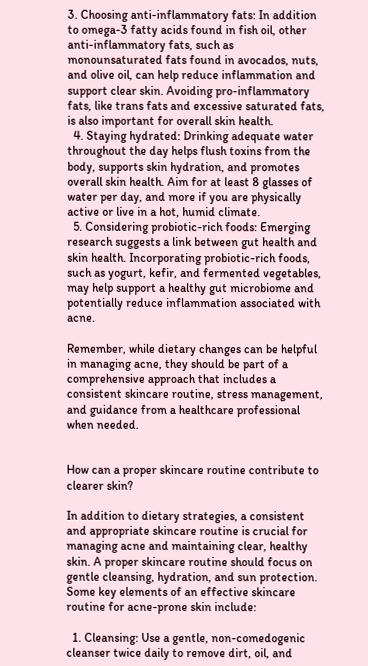3. Choosing anti-inflammatory fats: In addition to omega-3 fatty acids found in fish oil, other anti-inflammatory fats, such as monounsaturated fats found in avocados, nuts, and olive oil, can help reduce inflammation and support clear skin. Avoiding pro-inflammatory fats, like trans fats and excessive saturated fats, is also important for overall skin health.
  4. Staying hydrated: Drinking adequate water throughout the day helps flush toxins from the body, supports skin hydration, and promotes overall skin health. Aim for at least 8 glasses of water per day, and more if you are physically active or live in a hot, humid climate.
  5. Considering probiotic-rich foods: Emerging research suggests a link between gut health and skin health. Incorporating probiotic-rich foods, such as yogurt, kefir, and fermented vegetables, may help support a healthy gut microbiome and potentially reduce inflammation associated with acne.

Remember, while dietary changes can be helpful in managing acne, they should be part of a comprehensive approach that includes a consistent skincare routine, stress management, and guidance from a healthcare professional when needed.


How can a proper skincare routine contribute to clearer skin?

In addition to dietary strategies, a consistent and appropriate skincare routine is crucial for managing acne and maintaining clear, healthy skin. A proper skincare routine should focus on gentle cleansing, hydration, and sun protection. Some key elements of an effective skincare routine for acne-prone skin include:

  1. Cleansing: Use a gentle, non-comedogenic cleanser twice daily to remove dirt, oil, and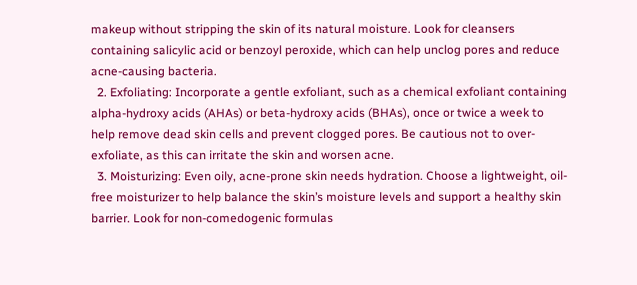makeup without stripping the skin of its natural moisture. Look for cleansers containing salicylic acid or benzoyl peroxide, which can help unclog pores and reduce acne-causing bacteria.
  2. Exfoliating: Incorporate a gentle exfoliant, such as a chemical exfoliant containing alpha-hydroxy acids (AHAs) or beta-hydroxy acids (BHAs), once or twice a week to help remove dead skin cells and prevent clogged pores. Be cautious not to over-exfoliate, as this can irritate the skin and worsen acne.
  3. Moisturizing: Even oily, acne-prone skin needs hydration. Choose a lightweight, oil-free moisturizer to help balance the skin’s moisture levels and support a healthy skin barrier. Look for non-comedogenic formulas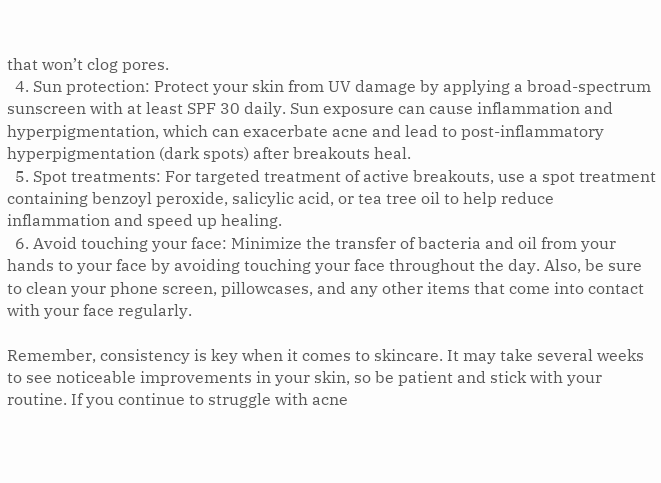that won’t clog pores.
  4. Sun protection: Protect your skin from UV damage by applying a broad-spectrum sunscreen with at least SPF 30 daily. Sun exposure can cause inflammation and hyperpigmentation, which can exacerbate acne and lead to post-inflammatory hyperpigmentation (dark spots) after breakouts heal.
  5. Spot treatments: For targeted treatment of active breakouts, use a spot treatment containing benzoyl peroxide, salicylic acid, or tea tree oil to help reduce inflammation and speed up healing.
  6. Avoid touching your face: Minimize the transfer of bacteria and oil from your hands to your face by avoiding touching your face throughout the day. Also, be sure to clean your phone screen, pillowcases, and any other items that come into contact with your face regularly.

Remember, consistency is key when it comes to skincare. It may take several weeks to see noticeable improvements in your skin, so be patient and stick with your routine. If you continue to struggle with acne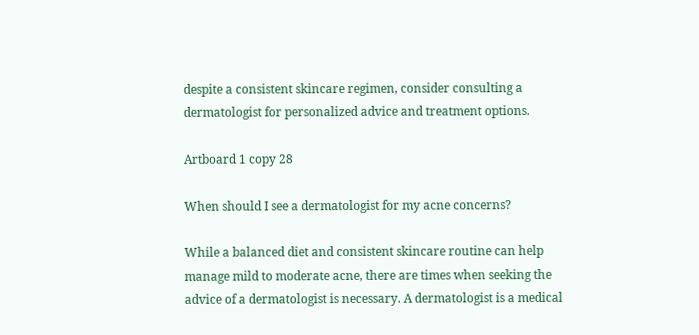despite a consistent skincare regimen, consider consulting a dermatologist for personalized advice and treatment options.

Artboard 1 copy 28

When should I see a dermatologist for my acne concerns?

While a balanced diet and consistent skincare routine can help manage mild to moderate acne, there are times when seeking the advice of a dermatologist is necessary. A dermatologist is a medical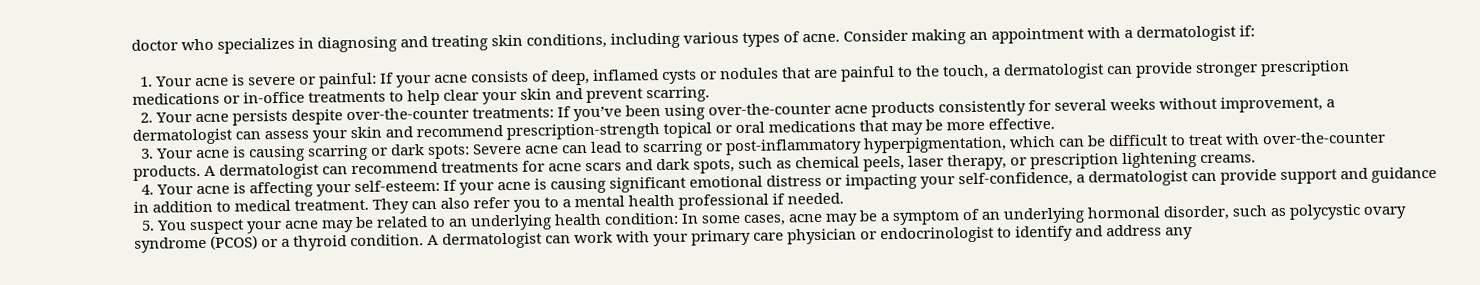doctor who specializes in diagnosing and treating skin conditions, including various types of acne. Consider making an appointment with a dermatologist if:

  1. Your acne is severe or painful: If your acne consists of deep, inflamed cysts or nodules that are painful to the touch, a dermatologist can provide stronger prescription medications or in-office treatments to help clear your skin and prevent scarring.
  2. Your acne persists despite over-the-counter treatments: If you’ve been using over-the-counter acne products consistently for several weeks without improvement, a dermatologist can assess your skin and recommend prescription-strength topical or oral medications that may be more effective.
  3. Your acne is causing scarring or dark spots: Severe acne can lead to scarring or post-inflammatory hyperpigmentation, which can be difficult to treat with over-the-counter products. A dermatologist can recommend treatments for acne scars and dark spots, such as chemical peels, laser therapy, or prescription lightening creams.
  4. Your acne is affecting your self-esteem: If your acne is causing significant emotional distress or impacting your self-confidence, a dermatologist can provide support and guidance in addition to medical treatment. They can also refer you to a mental health professional if needed.
  5. You suspect your acne may be related to an underlying health condition: In some cases, acne may be a symptom of an underlying hormonal disorder, such as polycystic ovary syndrome (PCOS) or a thyroid condition. A dermatologist can work with your primary care physician or endocrinologist to identify and address any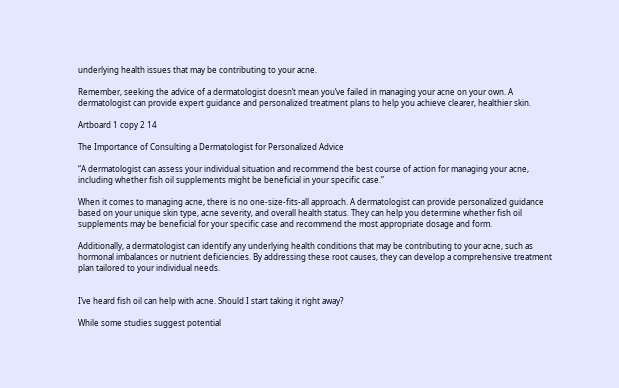underlying health issues that may be contributing to your acne.

Remember, seeking the advice of a dermatologist doesn’t mean you’ve failed in managing your acne on your own. A dermatologist can provide expert guidance and personalized treatment plans to help you achieve clearer, healthier skin.

Artboard 1 copy 2 14

The Importance of Consulting a Dermatologist for Personalized Advice

“A dermatologist can assess your individual situation and recommend the best course of action for managing your acne, including whether fish oil supplements might be beneficial in your specific case.”

When it comes to managing acne, there is no one-size-fits-all approach. A dermatologist can provide personalized guidance based on your unique skin type, acne severity, and overall health status. They can help you determine whether fish oil supplements may be beneficial for your specific case and recommend the most appropriate dosage and form.

Additionally, a dermatologist can identify any underlying health conditions that may be contributing to your acne, such as hormonal imbalances or nutrient deficiencies. By addressing these root causes, they can develop a comprehensive treatment plan tailored to your individual needs.


I’ve heard fish oil can help with acne. Should I start taking it right away?

While some studies suggest potential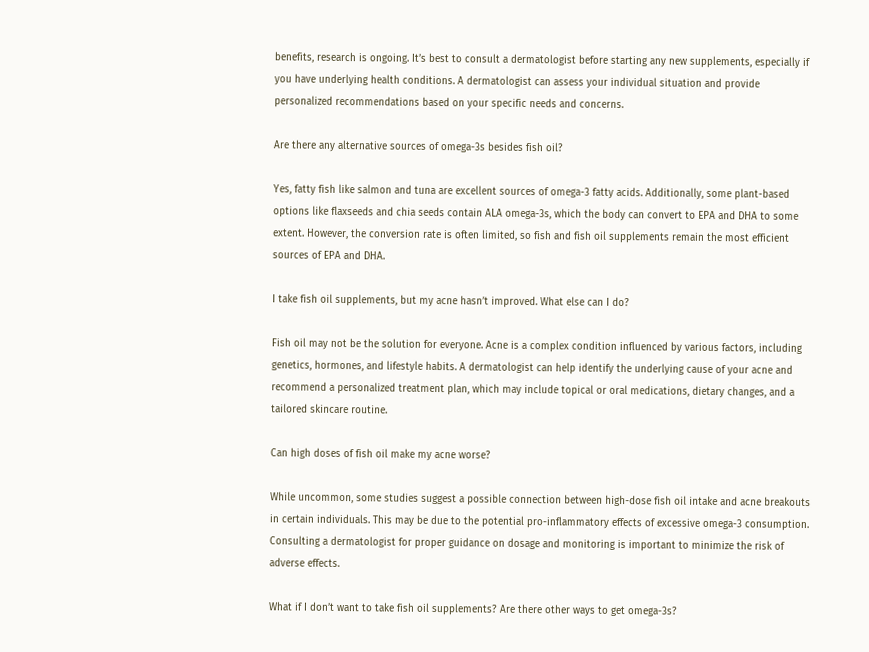benefits, research is ongoing. It’s best to consult a dermatologist before starting any new supplements, especially if you have underlying health conditions. A dermatologist can assess your individual situation and provide personalized recommendations based on your specific needs and concerns.

Are there any alternative sources of omega-3s besides fish oil?

Yes, fatty fish like salmon and tuna are excellent sources of omega-3 fatty acids. Additionally, some plant-based options like flaxseeds and chia seeds contain ALA omega-3s, which the body can convert to EPA and DHA to some extent. However, the conversion rate is often limited, so fish and fish oil supplements remain the most efficient sources of EPA and DHA.

I take fish oil supplements, but my acne hasn’t improved. What else can I do?

Fish oil may not be the solution for everyone. Acne is a complex condition influenced by various factors, including genetics, hormones, and lifestyle habits. A dermatologist can help identify the underlying cause of your acne and recommend a personalized treatment plan, which may include topical or oral medications, dietary changes, and a tailored skincare routine.

Can high doses of fish oil make my acne worse?

While uncommon, some studies suggest a possible connection between high-dose fish oil intake and acne breakouts in certain individuals. This may be due to the potential pro-inflammatory effects of excessive omega-3 consumption. Consulting a dermatologist for proper guidance on dosage and monitoring is important to minimize the risk of adverse effects.

What if I don’t want to take fish oil supplements? Are there other ways to get omega-3s?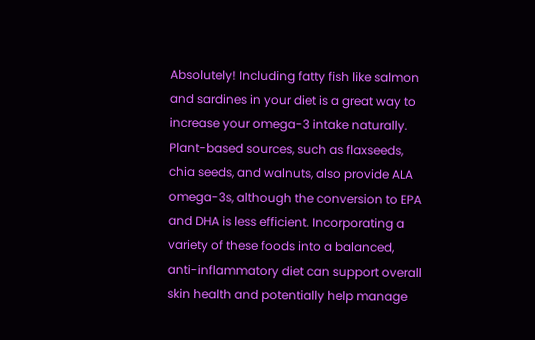Absolutely! Including fatty fish like salmon and sardines in your diet is a great way to increase your omega-3 intake naturally. Plant-based sources, such as flaxseeds, chia seeds, and walnuts, also provide ALA omega-3s, although the conversion to EPA and DHA is less efficient. Incorporating a variety of these foods into a balanced, anti-inflammatory diet can support overall skin health and potentially help manage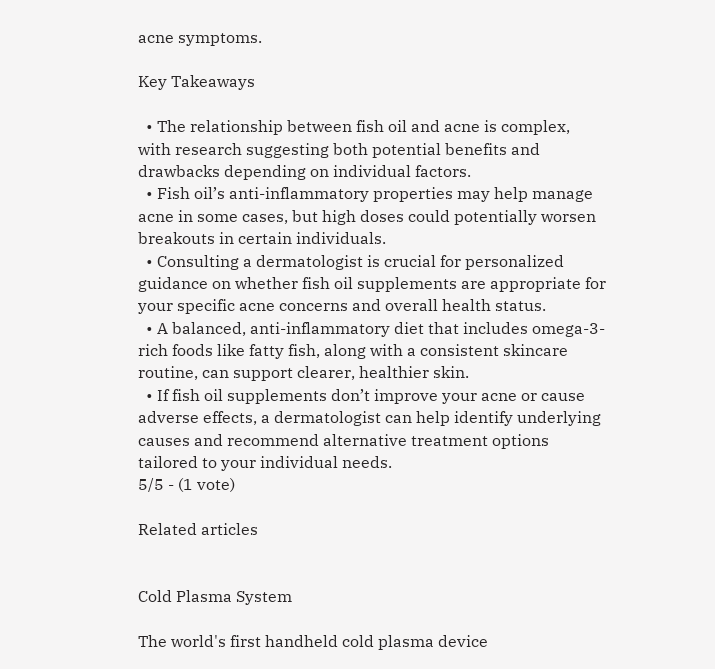acne symptoms.

Key Takeaways

  • The relationship between fish oil and acne is complex, with research suggesting both potential benefits and drawbacks depending on individual factors.
  • Fish oil’s anti-inflammatory properties may help manage acne in some cases, but high doses could potentially worsen breakouts in certain individuals.
  • Consulting a dermatologist is crucial for personalized guidance on whether fish oil supplements are appropriate for your specific acne concerns and overall health status.
  • A balanced, anti-inflammatory diet that includes omega-3-rich foods like fatty fish, along with a consistent skincare routine, can support clearer, healthier skin.
  • If fish oil supplements don’t improve your acne or cause adverse effects, a dermatologist can help identify underlying causes and recommend alternative treatment options tailored to your individual needs.
5/5 - (1 vote)

Related articles


Cold Plasma System

The world's first handheld cold plasma device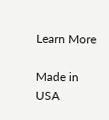Learn More

Made in USA